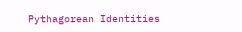Pythagorean Identities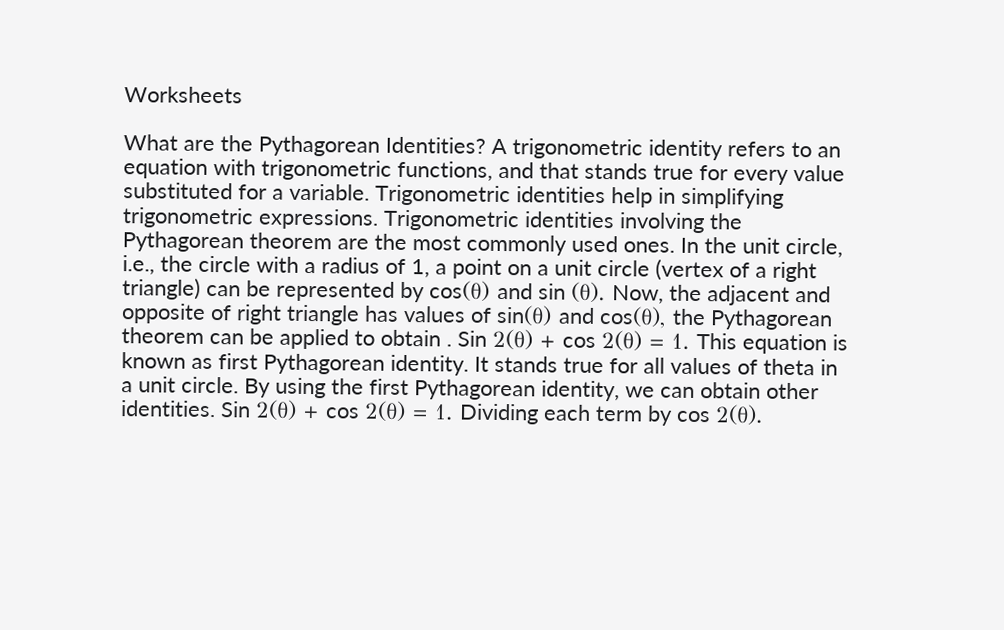Worksheets

What are the Pythagorean Identities? A trigonometric identity refers to an equation with trigonometric functions, and that stands true for every value substituted for a variable. Trigonometric identities help in simplifying trigonometric expressions. Trigonometric identities involving the Pythagorean theorem are the most commonly used ones. In the unit circle, i.e., the circle with a radius of 1, a point on a unit circle (vertex of a right triangle) can be represented by cos(θ) and sin (θ). Now, the adjacent and opposite of right triangle has values of sin(θ) and cos(θ), the Pythagorean theorem can be applied to obtain . Sin 2(θ) + cos 2(θ) = 1. This equation is known as first Pythagorean identity. It stands true for all values of theta in a unit circle. By using the first Pythagorean identity, we can obtain other identities. Sin 2(θ) + cos 2(θ) = 1. Dividing each term by cos 2(θ).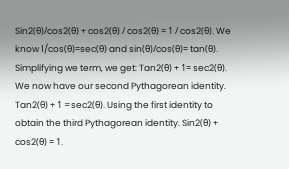Sin2(θ)/cos2(θ) + cos2(θ) / cos2(θ) = 1 / cos2(θ). We know 1/cos(θ)=sec(θ) and sin(θ)/cos(θ)= tan(θ). Simplifying we term, we get: Tan2(θ) + 1= sec2(θ). We now have our second Pythagorean identity. Tan2(θ) + 1 =sec2(θ). Using the first identity to obtain the third Pythagorean identity. Sin2(θ) + cos2(θ) = 1.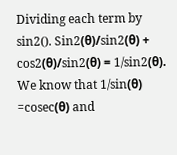Dividing each term by sin2(). Sin2(θ)/sin2(θ) + cos2(θ)/sin2(θ) = 1/sin2(θ). We know that 1/sin(θ) =cosec(θ) and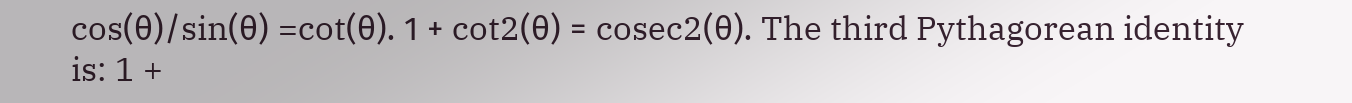cos(θ)/sin(θ) =cot(θ). 1 + cot2(θ) = cosec2(θ). The third Pythagorean identity is: 1 +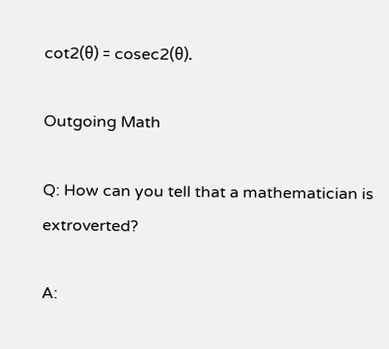cot2(θ) = cosec2(θ).

Outgoing Math

Q: How can you tell that a mathematician is extroverted?

A: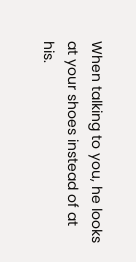When talking to you, he looks at your shoes instead of at his.